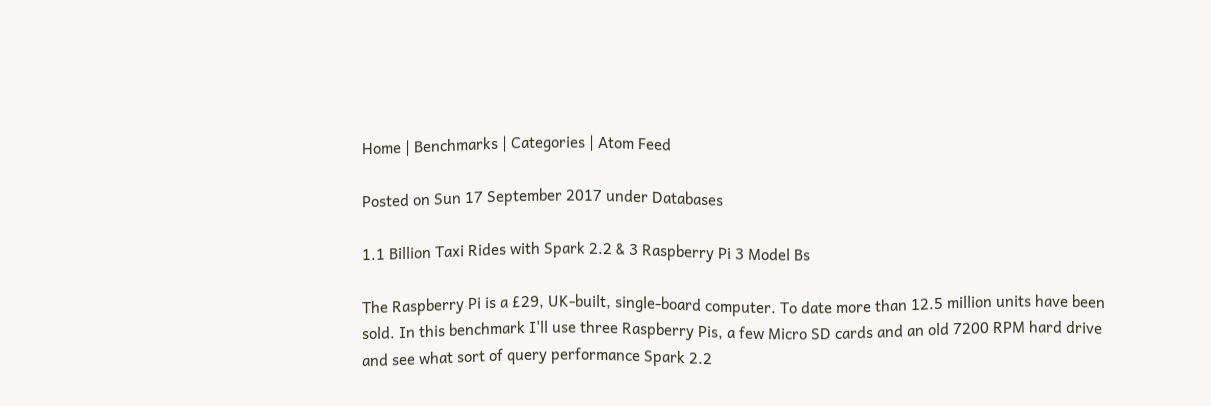Home | Benchmarks | Categories | Atom Feed

Posted on Sun 17 September 2017 under Databases

1.1 Billion Taxi Rides with Spark 2.2 & 3 Raspberry Pi 3 Model Bs

The Raspberry Pi is a £29, UK-built, single-board computer. To date more than 12.5 million units have been sold. In this benchmark I'll use three Raspberry Pis, a few Micro SD cards and an old 7200 RPM hard drive and see what sort of query performance Spark 2.2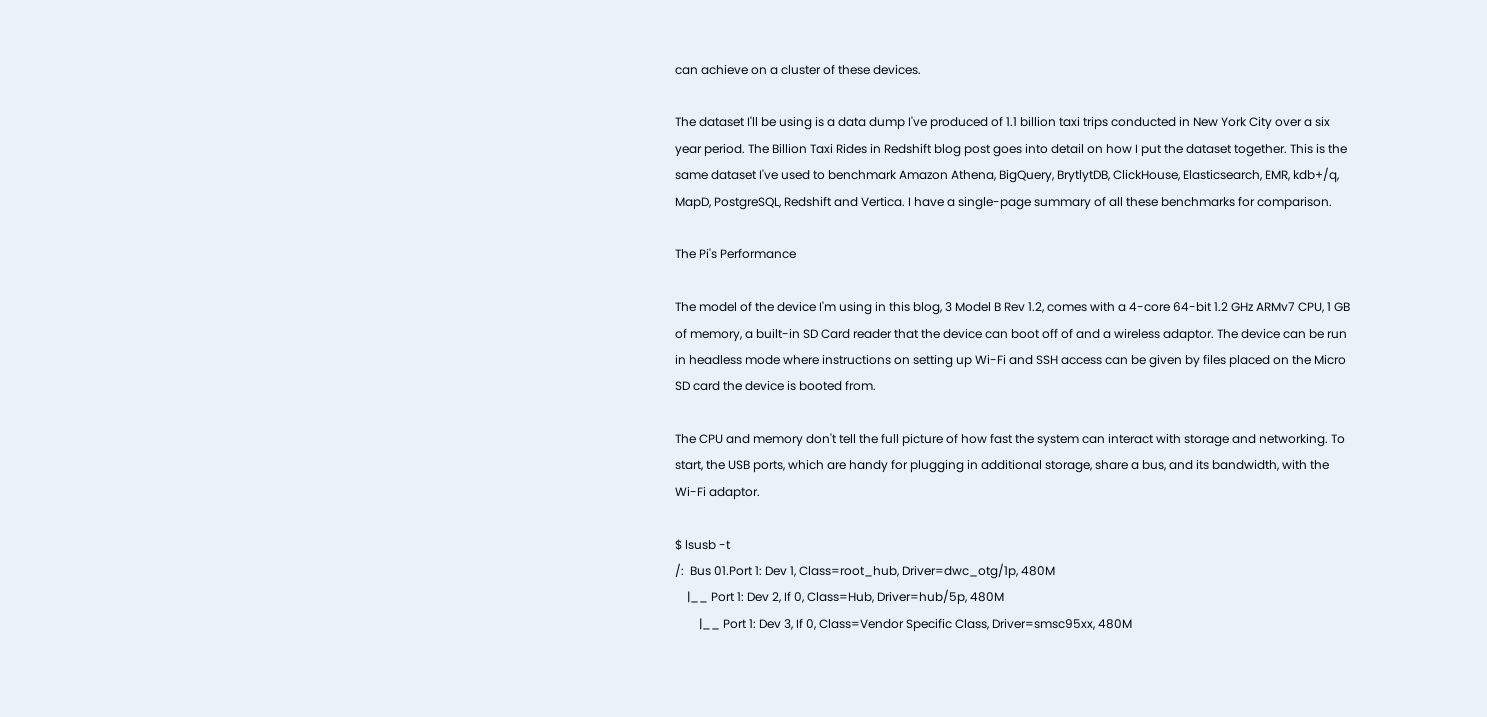can achieve on a cluster of these devices.

The dataset I'll be using is a data dump I've produced of 1.1 billion taxi trips conducted in New York City over a six year period. The Billion Taxi Rides in Redshift blog post goes into detail on how I put the dataset together. This is the same dataset I've used to benchmark Amazon Athena, BigQuery, BrytlytDB, ClickHouse, Elasticsearch, EMR, kdb+/q, MapD, PostgreSQL, Redshift and Vertica. I have a single-page summary of all these benchmarks for comparison.

The Pi's Performance

The model of the device I'm using in this blog, 3 Model B Rev 1.2, comes with a 4-core 64-bit 1.2 GHz ARMv7 CPU, 1 GB of memory, a built-in SD Card reader that the device can boot off of and a wireless adaptor. The device can be run in headless mode where instructions on setting up Wi-Fi and SSH access can be given by files placed on the Micro SD card the device is booted from.

The CPU and memory don't tell the full picture of how fast the system can interact with storage and networking. To start, the USB ports, which are handy for plugging in additional storage, share a bus, and its bandwidth, with the Wi-Fi adaptor.

$ lsusb -t
/:  Bus 01.Port 1: Dev 1, Class=root_hub, Driver=dwc_otg/1p, 480M
    |__ Port 1: Dev 2, If 0, Class=Hub, Driver=hub/5p, 480M
        |__ Port 1: Dev 3, If 0, Class=Vendor Specific Class, Driver=smsc95xx, 480M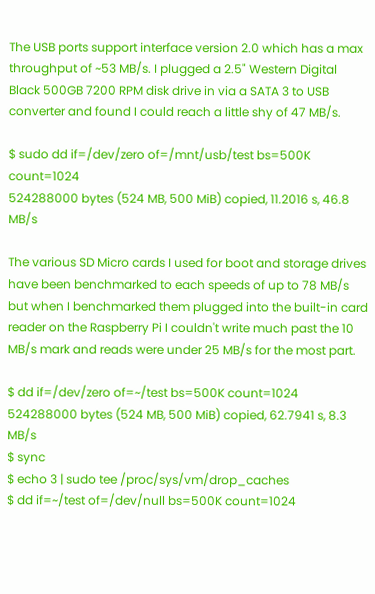The USB ports support interface version 2.0 which has a max throughput of ~53 MB/s. I plugged a 2.5" Western Digital Black 500GB 7200 RPM disk drive in via a SATA 3 to USB converter and found I could reach a little shy of 47 MB/s.

$ sudo dd if=/dev/zero of=/mnt/usb/test bs=500K count=1024
524288000 bytes (524 MB, 500 MiB) copied, 11.2016 s, 46.8 MB/s

The various SD Micro cards I used for boot and storage drives have been benchmarked to each speeds of up to 78 MB/s but when I benchmarked them plugged into the built-in card reader on the Raspberry Pi I couldn't write much past the 10 MB/s mark and reads were under 25 MB/s for the most part.

$ dd if=/dev/zero of=~/test bs=500K count=1024
524288000 bytes (524 MB, 500 MiB) copied, 62.7941 s, 8.3 MB/s
$ sync
$ echo 3 | sudo tee /proc/sys/vm/drop_caches
$ dd if=~/test of=/dev/null bs=500K count=1024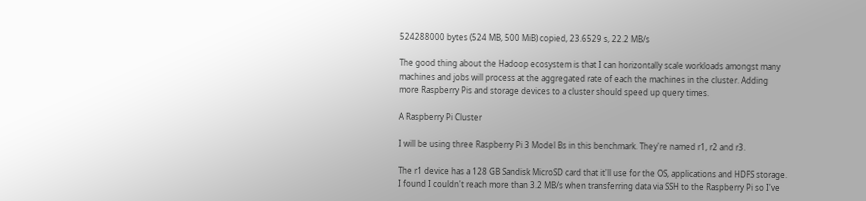524288000 bytes (524 MB, 500 MiB) copied, 23.6529 s, 22.2 MB/s

The good thing about the Hadoop ecosystem is that I can horizontally scale workloads amongst many machines and jobs will process at the aggregated rate of each the machines in the cluster. Adding more Raspberry Pis and storage devices to a cluster should speed up query times.

A Raspberry Pi Cluster

I will be using three Raspberry Pi 3 Model Bs in this benchmark. They're named r1, r2 and r3.

The r1 device has a 128 GB Sandisk MicroSD card that it'll use for the OS, applications and HDFS storage. I found I couldn't reach more than 3.2 MB/s when transferring data via SSH to the Raspberry Pi so I've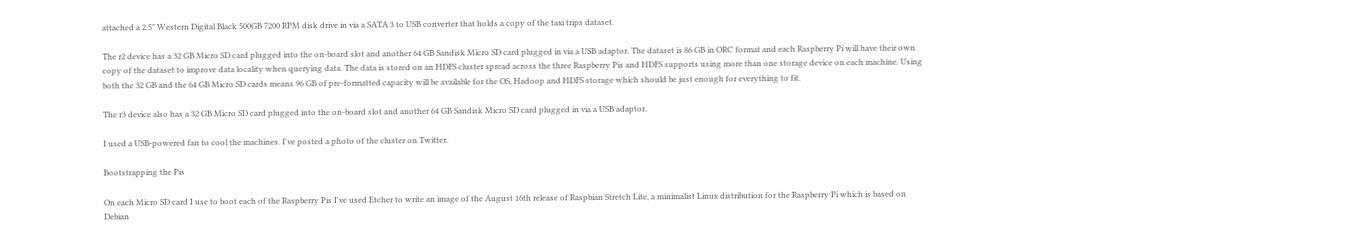attached a 2.5" Western Digital Black 500GB 7200 RPM disk drive in via a SATA 3 to USB converter that holds a copy of the taxi trips dataset.

The r2 device has a 32 GB Micro SD card plugged into the on-board slot and another 64 GB Sandisk Micro SD card plugged in via a USB adaptor. The dataset is 86 GB in ORC format and each Raspberry Pi will have their own copy of the dataset to improve data locality when querying data. The data is stored on an HDFS cluster spread across the three Raspberry Pis and HDFS supports using more than one storage device on each machine. Using both the 32 GB and the 64 GB Micro SD cards means 96 GB of pre-formatted capacity will be available for the OS, Hadoop and HDFS storage which should be just enough for everything to fit.

The r3 device also has a 32 GB Micro SD card plugged into the on-board slot and another 64 GB Sandisk Micro SD card plugged in via a USB adaptor.

I used a USB-powered fan to cool the machines. I've posted a photo of the cluster on Twitter.

Bootstrapping the Pis

On each Micro SD card I use to boot each of the Raspberry Pis I've used Etcher to write an image of the August 16th release of Raspbian Stretch Lite, a minimalist Linux distribution for the Raspberry Pi which is based on Debian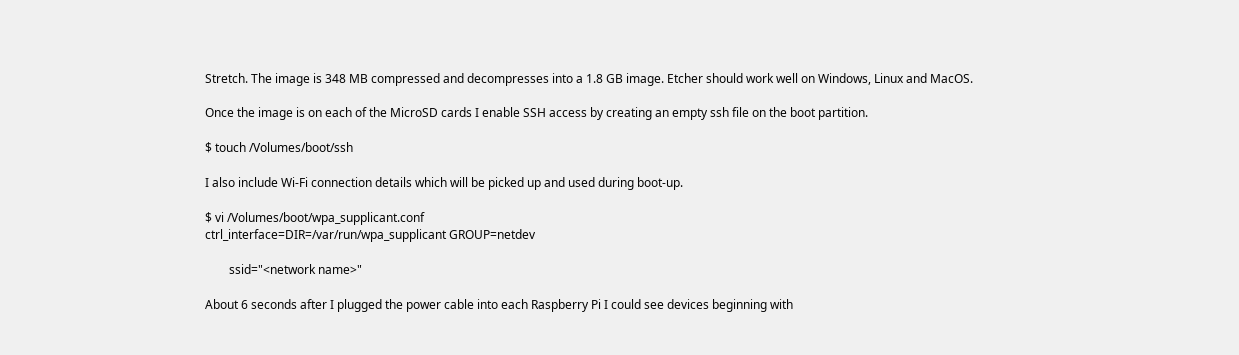Stretch. The image is 348 MB compressed and decompresses into a 1.8 GB image. Etcher should work well on Windows, Linux and MacOS.

Once the image is on each of the MicroSD cards I enable SSH access by creating an empty ssh file on the boot partition.

$ touch /Volumes/boot/ssh

I also include Wi-Fi connection details which will be picked up and used during boot-up.

$ vi /Volumes/boot/wpa_supplicant.conf
ctrl_interface=DIR=/var/run/wpa_supplicant GROUP=netdev

        ssid="<network name>"

About 6 seconds after I plugged the power cable into each Raspberry Pi I could see devices beginning with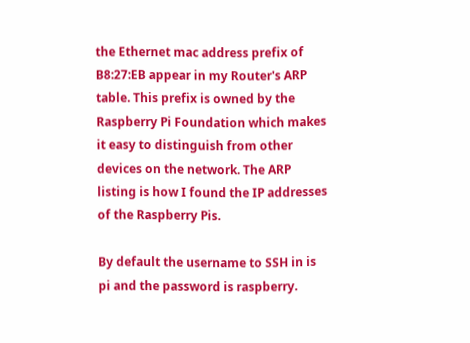the Ethernet mac address prefix of B8:27:EB appear in my Router's ARP table. This prefix is owned by the Raspberry Pi Foundation which makes it easy to distinguish from other devices on the network. The ARP listing is how I found the IP addresses of the Raspberry Pis.

By default the username to SSH in is pi and the password is raspberry.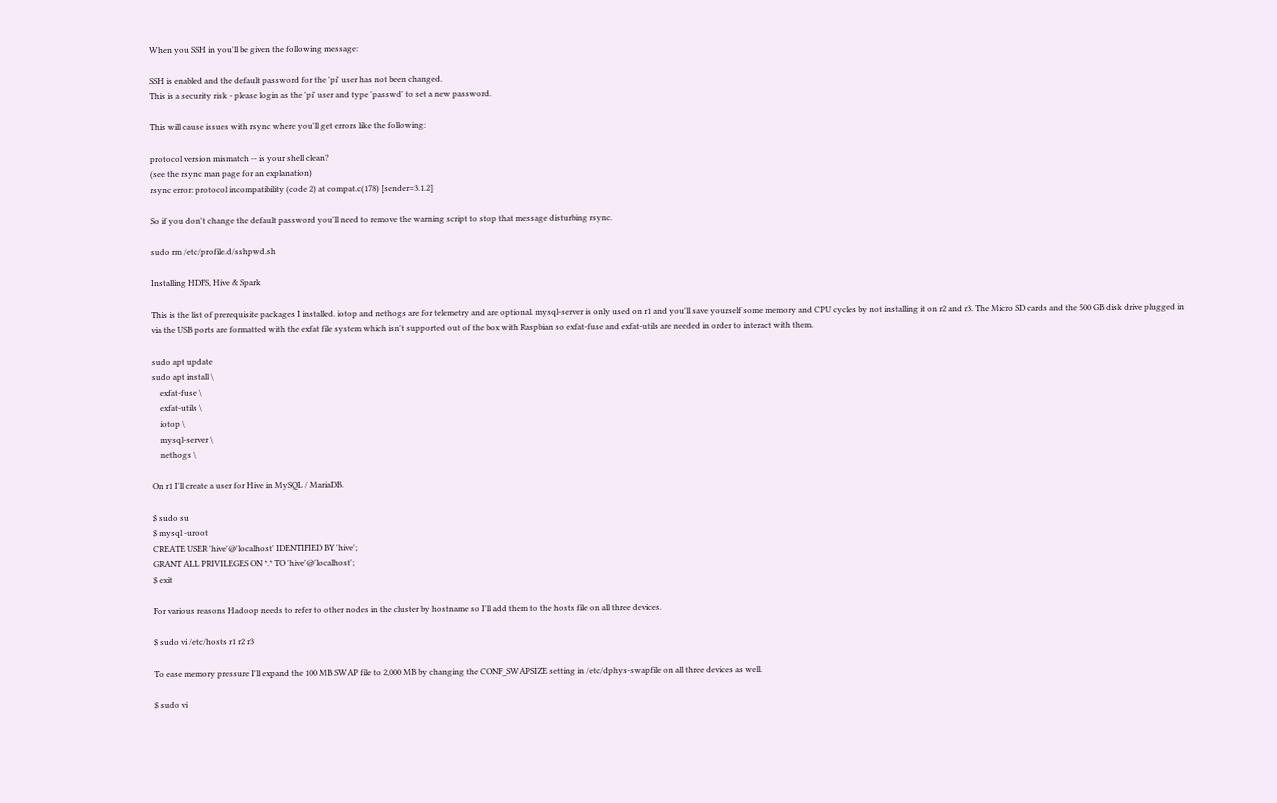When you SSH in you'll be given the following message:

SSH is enabled and the default password for the 'pi' user has not been changed.
This is a security risk - please login as the 'pi' user and type 'passwd' to set a new password.

This will cause issues with rsync where you'll get errors like the following:

protocol version mismatch -- is your shell clean?
(see the rsync man page for an explanation)
rsync error: protocol incompatibility (code 2) at compat.c(178) [sender=3.1.2]

So if you don't change the default password you'll need to remove the warning script to stop that message disturbing rsync.

sudo rm /etc/profile.d/sshpwd.sh

Installing HDFS, Hive & Spark

This is the list of prerequisite packages I installed. iotop and nethogs are for telemetry and are optional. mysql-server is only used on r1 and you'll save yourself some memory and CPU cycles by not installing it on r2 and r3. The Micro SD cards and the 500 GB disk drive plugged in via the USB ports are formatted with the exfat file system which isn't supported out of the box with Raspbian so exfat-fuse and exfat-utils are needed in order to interact with them.

sudo apt update
sudo apt install \
    exfat-fuse \
    exfat-utils \
    iotop \
    mysql-server \
    nethogs \

On r1 I'll create a user for Hive in MySQL / MariaDB.

$ sudo su
$ mysql -uroot
CREATE USER 'hive'@'localhost' IDENTIFIED BY 'hive';
GRANT ALL PRIVILEGES ON *.* TO 'hive'@'localhost';
$ exit

For various reasons Hadoop needs to refer to other nodes in the cluster by hostname so I'll add them to the hosts file on all three devices.

$ sudo vi /etc/hosts r1 r2 r3

To ease memory pressure I'll expand the 100 MB SWAP file to 2,000 MB by changing the CONF_SWAPSIZE setting in /etc/dphys-swapfile on all three devices as well.

$ sudo vi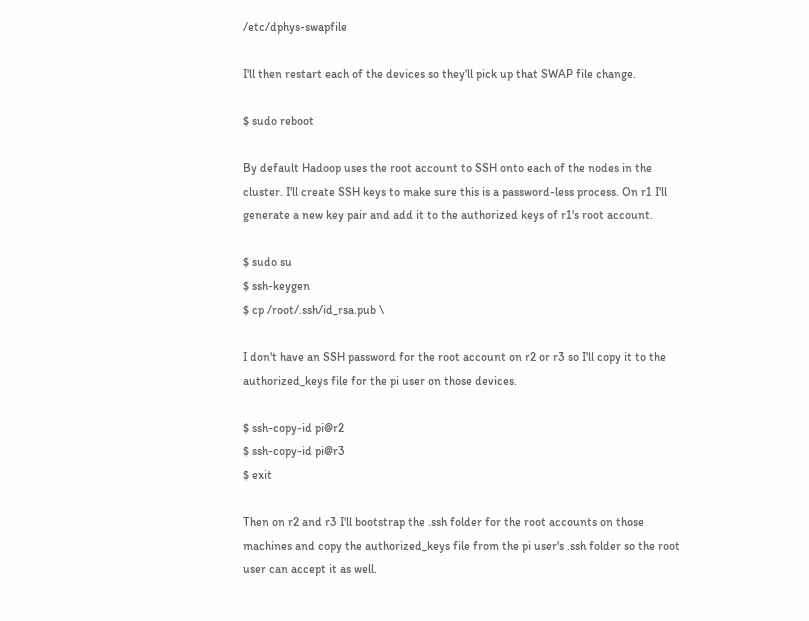/etc/dphys-swapfile

I'll then restart each of the devices so they'll pick up that SWAP file change.

$ sudo reboot

By default Hadoop uses the root account to SSH onto each of the nodes in the cluster. I'll create SSH keys to make sure this is a password-less process. On r1 I'll generate a new key pair and add it to the authorized keys of r1's root account.

$ sudo su
$ ssh-keygen
$ cp /root/.ssh/id_rsa.pub \

I don't have an SSH password for the root account on r2 or r3 so I'll copy it to the authorized_keys file for the pi user on those devices.

$ ssh-copy-id pi@r2
$ ssh-copy-id pi@r3
$ exit

Then on r2 and r3 I'll bootstrap the .ssh folder for the root accounts on those machines and copy the authorized_keys file from the pi user's .ssh folder so the root user can accept it as well.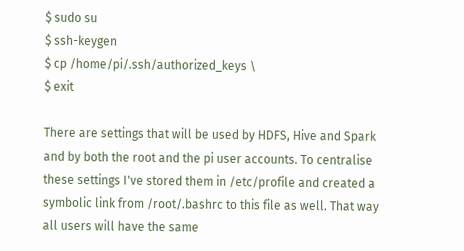$ sudo su
$ ssh-keygen
$ cp /home/pi/.ssh/authorized_keys \
$ exit

There are settings that will be used by HDFS, Hive and Spark and by both the root and the pi user accounts. To centralise these settings I've stored them in /etc/profile and created a symbolic link from /root/.bashrc to this file as well. That way all users will have the same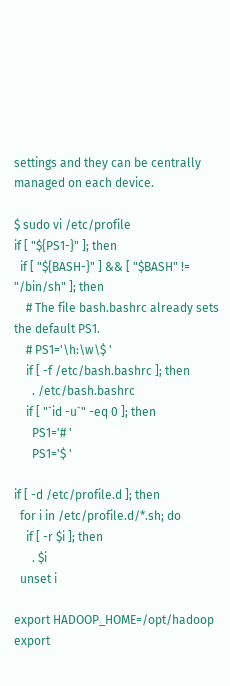settings and they can be centrally managed on each device.

$ sudo vi /etc/profile
if [ "${PS1-}" ]; then
  if [ "${BASH-}" ] && [ "$BASH" != "/bin/sh" ]; then
    # The file bash.bashrc already sets the default PS1.
    # PS1='\h:\w\$ '
    if [ -f /etc/bash.bashrc ]; then
      . /etc/bash.bashrc
    if [ "`id -u`" -eq 0 ]; then
      PS1='# '
      PS1='$ '

if [ -d /etc/profile.d ]; then
  for i in /etc/profile.d/*.sh; do
    if [ -r $i ]; then
      . $i
  unset i

export HADOOP_HOME=/opt/hadoop
export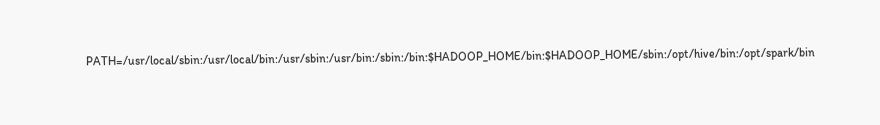PATH=/usr/local/sbin:/usr/local/bin:/usr/sbin:/usr/bin:/sbin:/bin:$HADOOP_HOME/bin:$HADOOP_HOME/sbin:/opt/hive/bin:/opt/spark/bin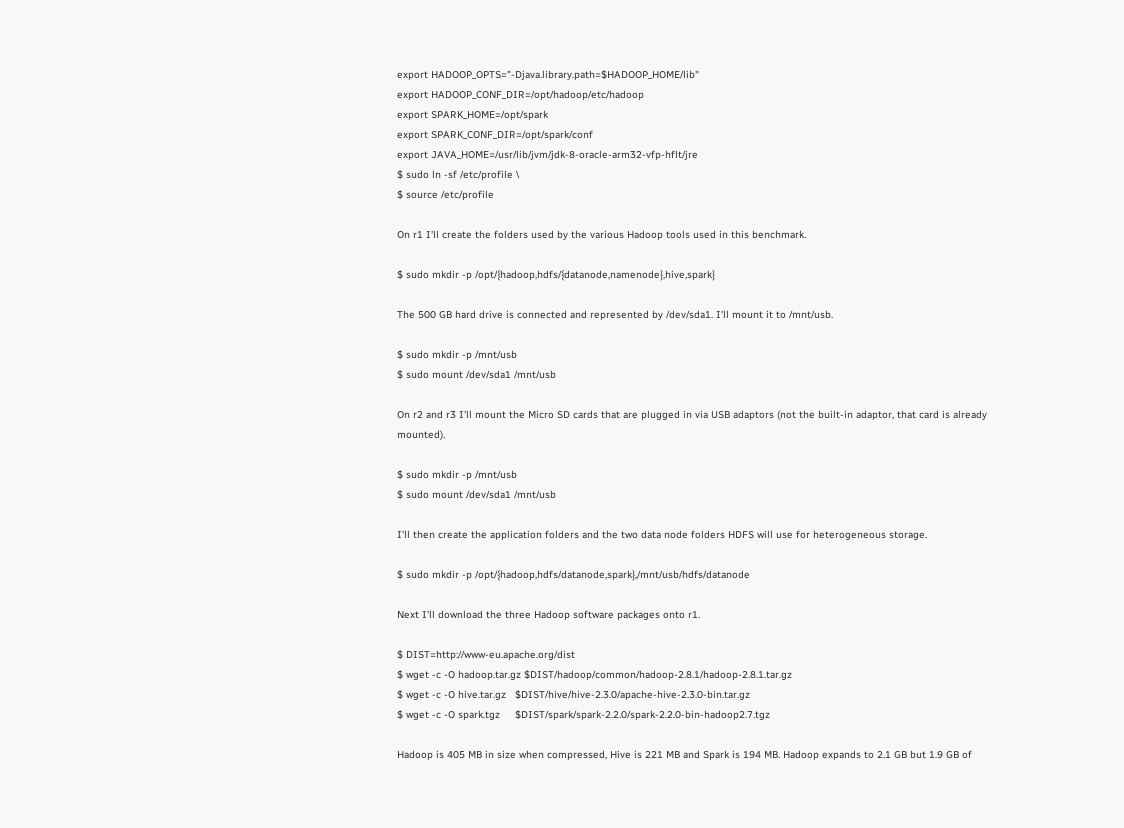export HADOOP_OPTS="-Djava.library.path=$HADOOP_HOME/lib"
export HADOOP_CONF_DIR=/opt/hadoop/etc/hadoop
export SPARK_HOME=/opt/spark
export SPARK_CONF_DIR=/opt/spark/conf
export JAVA_HOME=/usr/lib/jvm/jdk-8-oracle-arm32-vfp-hflt/jre
$ sudo ln -sf /etc/profile \
$ source /etc/profile

On r1 I'll create the folders used by the various Hadoop tools used in this benchmark.

$ sudo mkdir -p /opt/{hadoop,hdfs/{datanode,namenode},hive,spark}

The 500 GB hard drive is connected and represented by /dev/sda1. I'll mount it to /mnt/usb.

$ sudo mkdir -p /mnt/usb
$ sudo mount /dev/sda1 /mnt/usb

On r2 and r3 I'll mount the Micro SD cards that are plugged in via USB adaptors (not the built-in adaptor, that card is already mounted).

$ sudo mkdir -p /mnt/usb
$ sudo mount /dev/sda1 /mnt/usb

I'll then create the application folders and the two data node folders HDFS will use for heterogeneous storage.

$ sudo mkdir -p /opt/{hadoop,hdfs/datanode,spark},/mnt/usb/hdfs/datanode

Next I'll download the three Hadoop software packages onto r1.

$ DIST=http://www-eu.apache.org/dist
$ wget -c -O hadoop.tar.gz $DIST/hadoop/common/hadoop-2.8.1/hadoop-2.8.1.tar.gz
$ wget -c -O hive.tar.gz   $DIST/hive/hive-2.3.0/apache-hive-2.3.0-bin.tar.gz
$ wget -c -O spark.tgz     $DIST/spark/spark-2.2.0/spark-2.2.0-bin-hadoop2.7.tgz

Hadoop is 405 MB in size when compressed, Hive is 221 MB and Spark is 194 MB. Hadoop expands to 2.1 GB but 1.9 GB of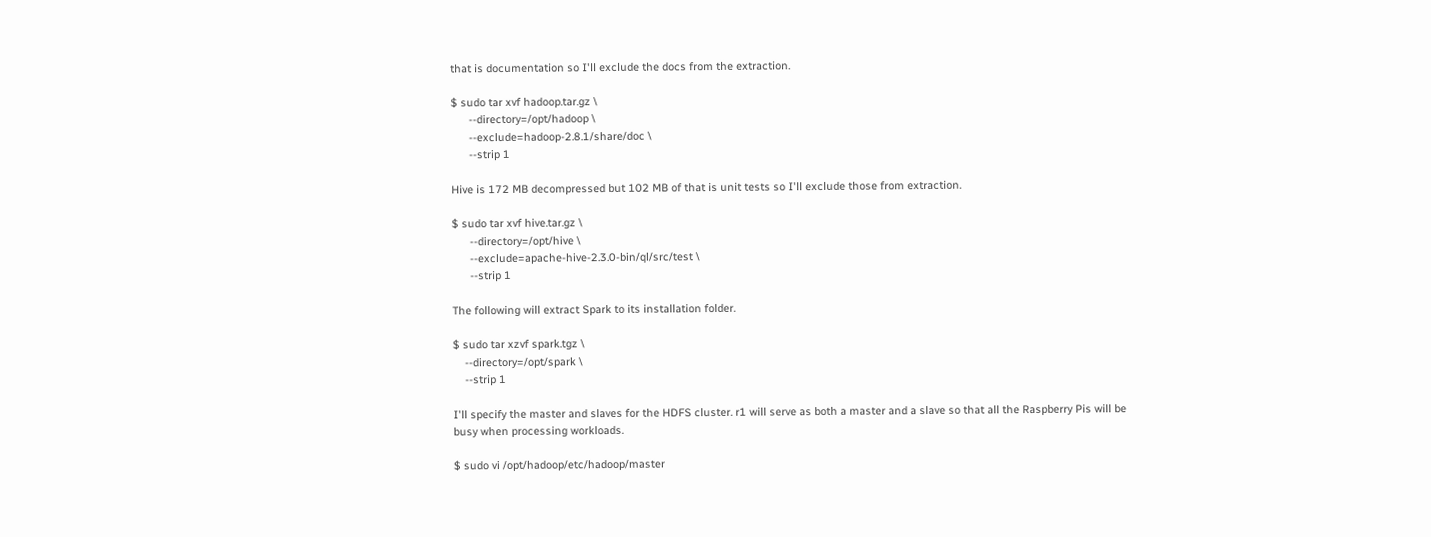that is documentation so I'll exclude the docs from the extraction.

$ sudo tar xvf hadoop.tar.gz \
      --directory=/opt/hadoop \
      --exclude=hadoop-2.8.1/share/doc \
      --strip 1

Hive is 172 MB decompressed but 102 MB of that is unit tests so I'll exclude those from extraction.

$ sudo tar xvf hive.tar.gz \
      --directory=/opt/hive \
      --exclude=apache-hive-2.3.0-bin/ql/src/test \
      --strip 1

The following will extract Spark to its installation folder.

$ sudo tar xzvf spark.tgz \
    --directory=/opt/spark \
    --strip 1

I'll specify the master and slaves for the HDFS cluster. r1 will serve as both a master and a slave so that all the Raspberry Pis will be busy when processing workloads.

$ sudo vi /opt/hadoop/etc/hadoop/master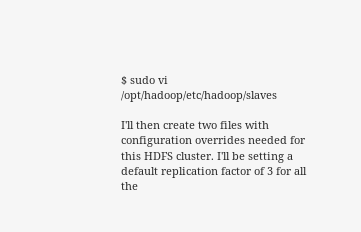$ sudo vi /opt/hadoop/etc/hadoop/slaves

I'll then create two files with configuration overrides needed for this HDFS cluster. I'll be setting a default replication factor of 3 for all the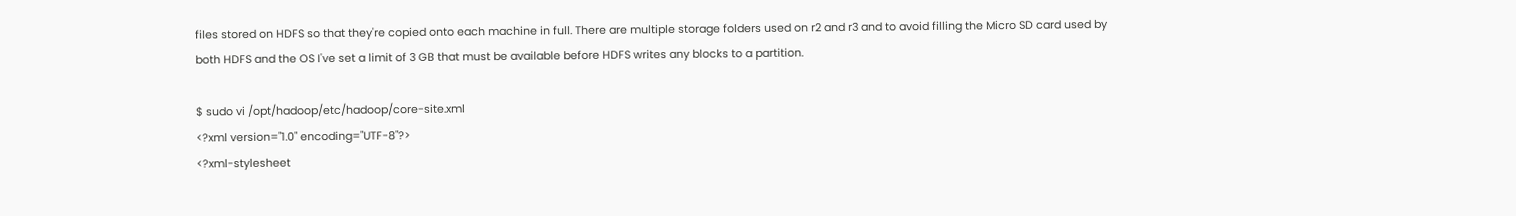files stored on HDFS so that they're copied onto each machine in full. There are multiple storage folders used on r2 and r3 and to avoid filling the Micro SD card used by both HDFS and the OS I've set a limit of 3 GB that must be available before HDFS writes any blocks to a partition.

$ sudo vi /opt/hadoop/etc/hadoop/core-site.xml
<?xml version="1.0" encoding="UTF-8"?>
<?xml-stylesheet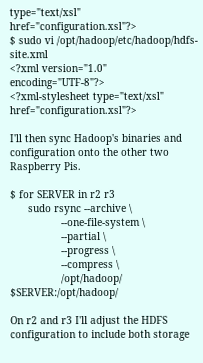type="text/xsl" href="configuration.xsl"?>
$ sudo vi /opt/hadoop/etc/hadoop/hdfs-site.xml
<?xml version="1.0" encoding="UTF-8"?>
<?xml-stylesheet type="text/xsl" href="configuration.xsl"?>

I'll then sync Hadoop's binaries and configuration onto the other two Raspberry Pis.

$ for SERVER in r2 r3
      sudo rsync --archive \
                 --one-file-system \
                 --partial \
                 --progress \
                 --compress \
                 /opt/hadoop/ $SERVER:/opt/hadoop/

On r2 and r3 I'll adjust the HDFS configuration to include both storage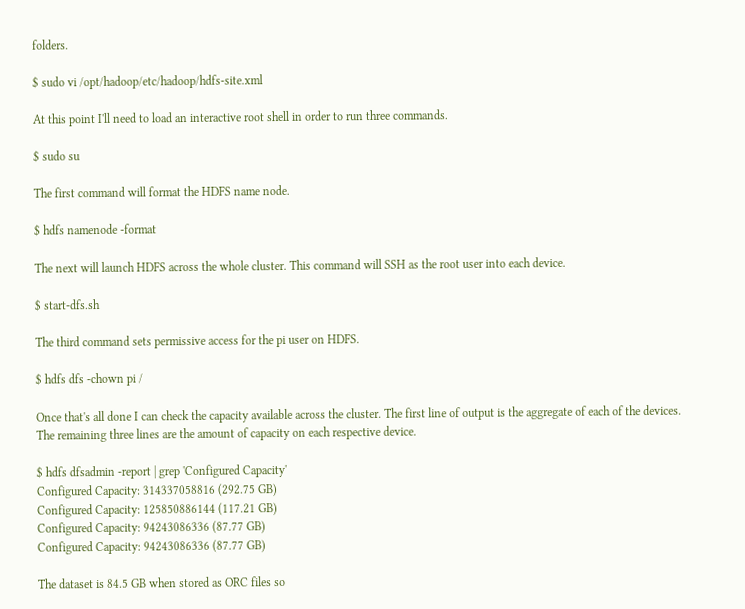folders.

$ sudo vi /opt/hadoop/etc/hadoop/hdfs-site.xml

At this point I'll need to load an interactive root shell in order to run three commands.

$ sudo su

The first command will format the HDFS name node.

$ hdfs namenode -format

The next will launch HDFS across the whole cluster. This command will SSH as the root user into each device.

$ start-dfs.sh

The third command sets permissive access for the pi user on HDFS.

$ hdfs dfs -chown pi /

Once that's all done I can check the capacity available across the cluster. The first line of output is the aggregate of each of the devices. The remaining three lines are the amount of capacity on each respective device.

$ hdfs dfsadmin -report | grep 'Configured Capacity'
Configured Capacity: 314337058816 (292.75 GB)
Configured Capacity: 125850886144 (117.21 GB)
Configured Capacity: 94243086336 (87.77 GB)
Configured Capacity: 94243086336 (87.77 GB)

The dataset is 84.5 GB when stored as ORC files so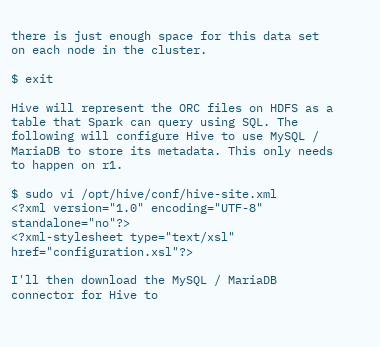there is just enough space for this data set on each node in the cluster.

$ exit

Hive will represent the ORC files on HDFS as a table that Spark can query using SQL. The following will configure Hive to use MySQL / MariaDB to store its metadata. This only needs to happen on r1.

$ sudo vi /opt/hive/conf/hive-site.xml
<?xml version="1.0" encoding="UTF-8" standalone="no"?>
<?xml-stylesheet type="text/xsl" href="configuration.xsl"?>

I'll then download the MySQL / MariaDB connector for Hive to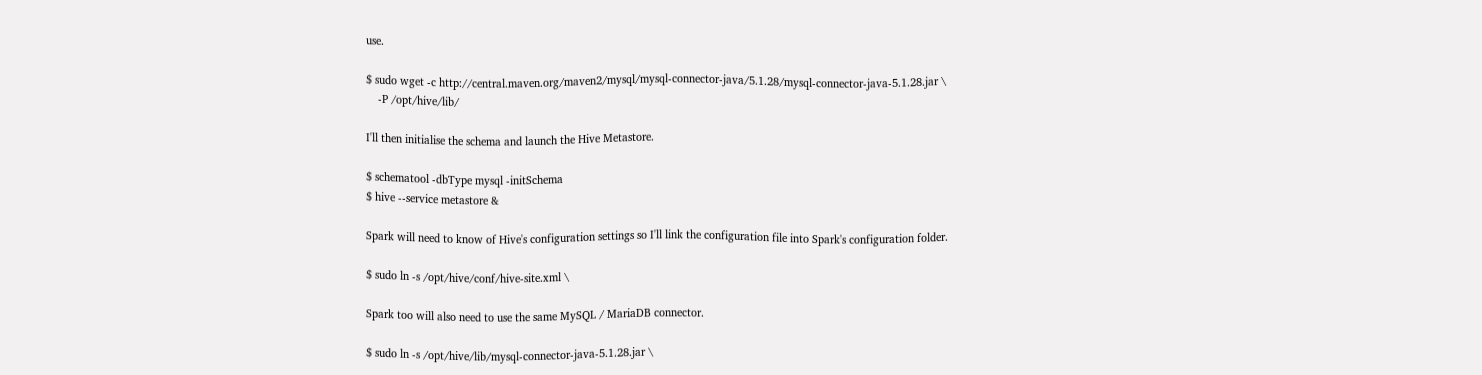use.

$ sudo wget -c http://central.maven.org/maven2/mysql/mysql-connector-java/5.1.28/mysql-connector-java-5.1.28.jar \
    -P /opt/hive/lib/

I'll then initialise the schema and launch the Hive Metastore.

$ schematool -dbType mysql -initSchema
$ hive --service metastore &

Spark will need to know of Hive's configuration settings so I'll link the configuration file into Spark's configuration folder.

$ sudo ln -s /opt/hive/conf/hive-site.xml \

Spark too will also need to use the same MySQL / MariaDB connector.

$ sudo ln -s /opt/hive/lib/mysql-connector-java-5.1.28.jar \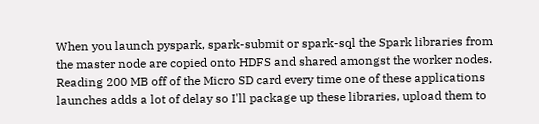When you launch pyspark, spark-submit or spark-sql the Spark libraries from the master node are copied onto HDFS and shared amongst the worker nodes. Reading 200 MB off of the Micro SD card every time one of these applications launches adds a lot of delay so I'll package up these libraries, upload them to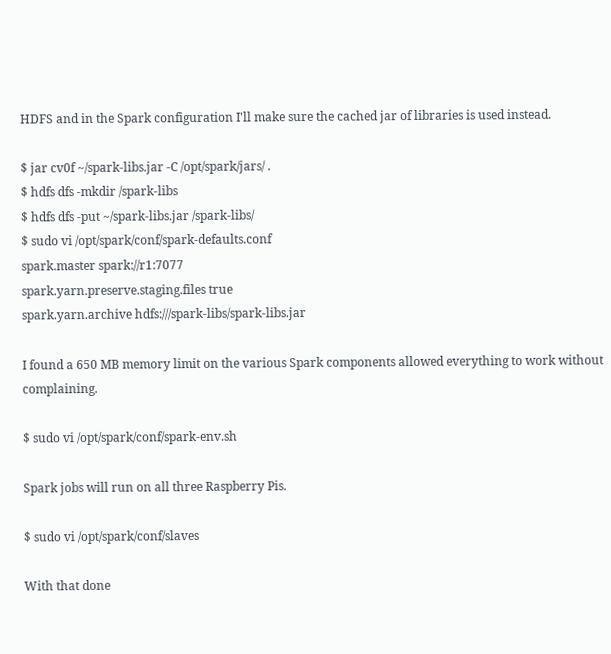HDFS and in the Spark configuration I'll make sure the cached jar of libraries is used instead.

$ jar cv0f ~/spark-libs.jar -C /opt/spark/jars/ .
$ hdfs dfs -mkdir /spark-libs
$ hdfs dfs -put ~/spark-libs.jar /spark-libs/
$ sudo vi /opt/spark/conf/spark-defaults.conf
spark.master spark://r1:7077
spark.yarn.preserve.staging.files true
spark.yarn.archive hdfs:///spark-libs/spark-libs.jar

I found a 650 MB memory limit on the various Spark components allowed everything to work without complaining.

$ sudo vi /opt/spark/conf/spark-env.sh

Spark jobs will run on all three Raspberry Pis.

$ sudo vi /opt/spark/conf/slaves

With that done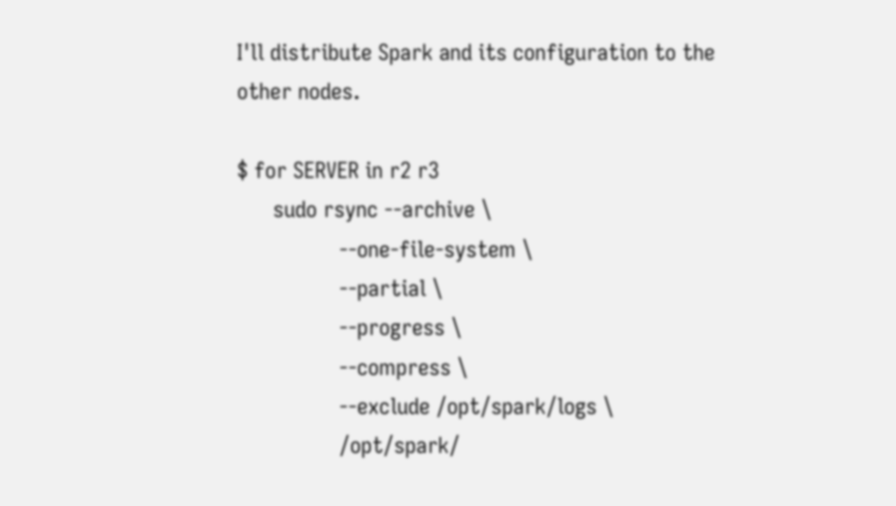I'll distribute Spark and its configuration to the other nodes.

$ for SERVER in r2 r3
      sudo rsync --archive \
                 --one-file-system \
                 --partial \
                 --progress \
                 --compress \
                 --exclude /opt/spark/logs \
                 /opt/spark/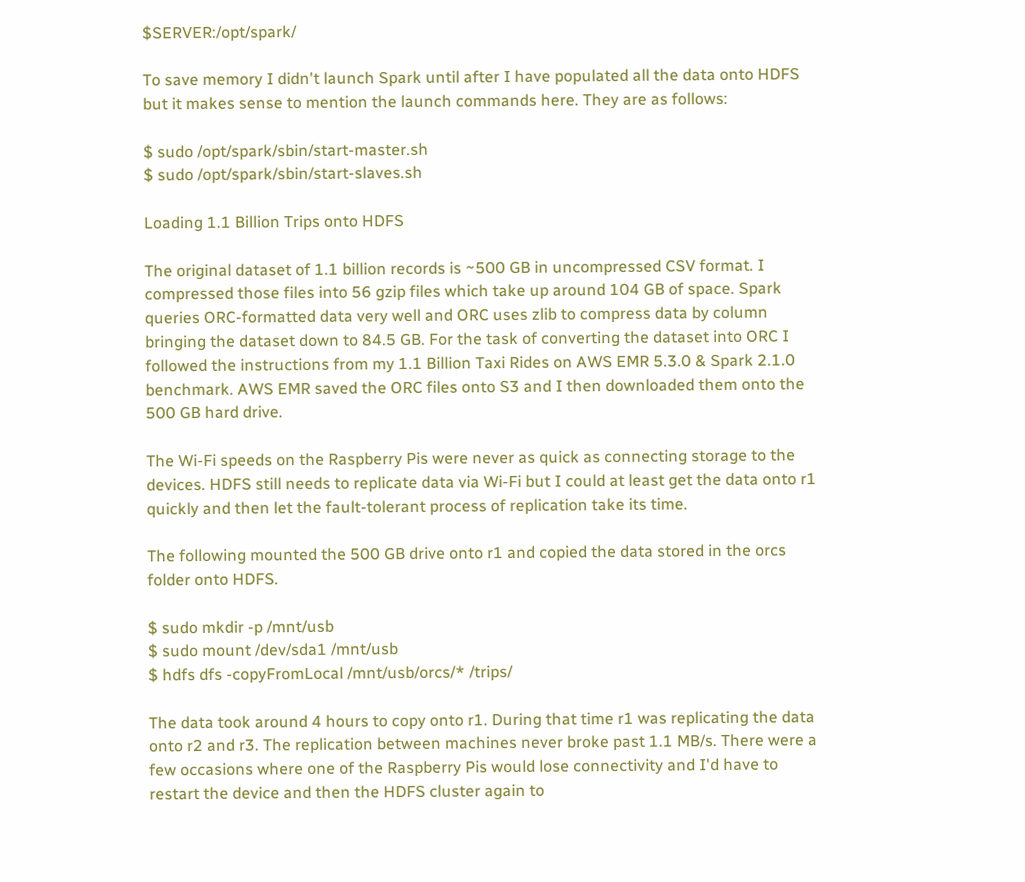$SERVER:/opt/spark/

To save memory I didn't launch Spark until after I have populated all the data onto HDFS but it makes sense to mention the launch commands here. They are as follows:

$ sudo /opt/spark/sbin/start-master.sh
$ sudo /opt/spark/sbin/start-slaves.sh

Loading 1.1 Billion Trips onto HDFS

The original dataset of 1.1 billion records is ~500 GB in uncompressed CSV format. I compressed those files into 56 gzip files which take up around 104 GB of space. Spark queries ORC-formatted data very well and ORC uses zlib to compress data by column bringing the dataset down to 84.5 GB. For the task of converting the dataset into ORC I followed the instructions from my 1.1 Billion Taxi Rides on AWS EMR 5.3.0 & Spark 2.1.0 benchmark. AWS EMR saved the ORC files onto S3 and I then downloaded them onto the 500 GB hard drive.

The Wi-Fi speeds on the Raspberry Pis were never as quick as connecting storage to the devices. HDFS still needs to replicate data via Wi-Fi but I could at least get the data onto r1 quickly and then let the fault-tolerant process of replication take its time.

The following mounted the 500 GB drive onto r1 and copied the data stored in the orcs folder onto HDFS.

$ sudo mkdir -p /mnt/usb
$ sudo mount /dev/sda1 /mnt/usb
$ hdfs dfs -copyFromLocal /mnt/usb/orcs/* /trips/

The data took around 4 hours to copy onto r1. During that time r1 was replicating the data onto r2 and r3. The replication between machines never broke past 1.1 MB/s. There were a few occasions where one of the Raspberry Pis would lose connectivity and I'd have to restart the device and then the HDFS cluster again to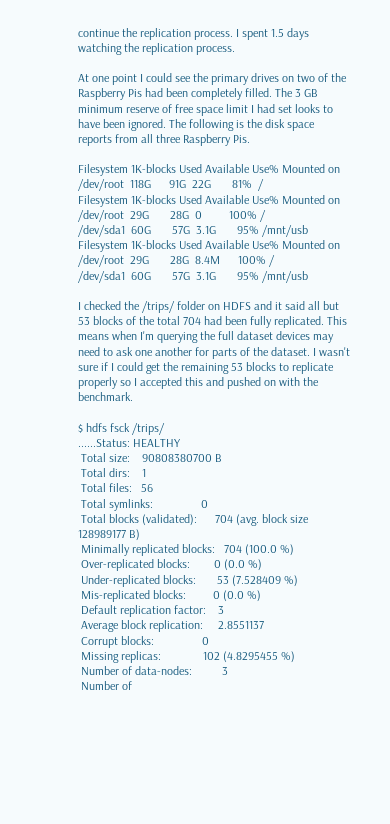continue the replication process. I spent 1.5 days watching the replication process.

At one point I could see the primary drives on two of the Raspberry Pis had been completely filled. The 3 GB minimum reserve of free space limit I had set looks to have been ignored. The following is the disk space reports from all three Raspberry Pis.

Filesystem 1K-blocks Used Available Use% Mounted on
/dev/root  118G      91G  22G       81%  /
Filesystem 1K-blocks Used Available Use% Mounted on
/dev/root  29G       28G  0         100% /
/dev/sda1  60G       57G  3.1G       95% /mnt/usb
Filesystem 1K-blocks Used Available Use% Mounted on
/dev/root  29G       28G  8.4M      100% /
/dev/sda1  60G       57G  3.1G       95% /mnt/usb

I checked the /trips/ folder on HDFS and it said all but 53 blocks of the total 704 had been fully replicated. This means when I'm querying the full dataset devices may need to ask one another for parts of the dataset. I wasn't sure if I could get the remaining 53 blocks to replicate properly so I accepted this and pushed on with the benchmark.

$ hdfs fsck /trips/
......Status: HEALTHY
 Total size:    90808380700 B
 Total dirs:    1
 Total files:   56
 Total symlinks:                0
 Total blocks (validated):      704 (avg. block size 128989177 B)
 Minimally replicated blocks:   704 (100.0 %)
 Over-replicated blocks:        0 (0.0 %)
 Under-replicated blocks:       53 (7.528409 %)
 Mis-replicated blocks:         0 (0.0 %)
 Default replication factor:    3
 Average block replication:     2.8551137
 Corrupt blocks:                0
 Missing replicas:              102 (4.8295455 %)
 Number of data-nodes:          3
 Number of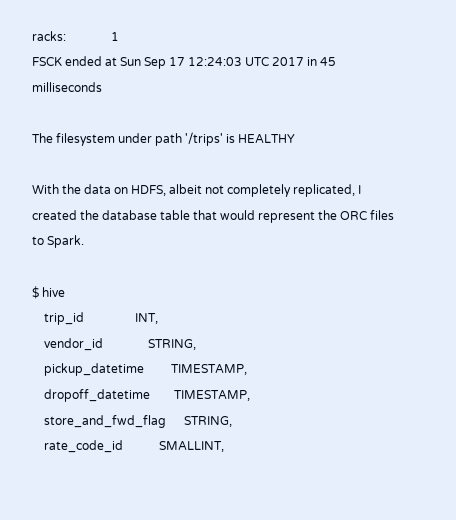racks:               1
FSCK ended at Sun Sep 17 12:24:03 UTC 2017 in 45 milliseconds

The filesystem under path '/trips' is HEALTHY

With the data on HDFS, albeit not completely replicated, I created the database table that would represent the ORC files to Spark.

$ hive
    trip_id                 INT,
    vendor_id               STRING,
    pickup_datetime         TIMESTAMP,
    dropoff_datetime        TIMESTAMP,
    store_and_fwd_flag      STRING,
    rate_code_id            SMALLINT,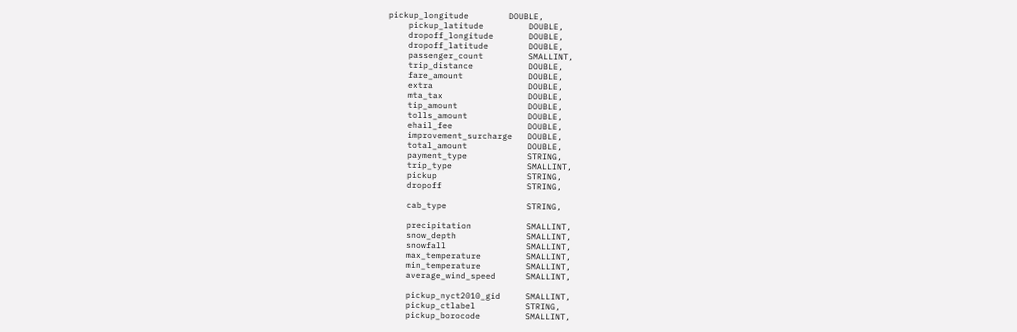pickup_longitude        DOUBLE,
    pickup_latitude         DOUBLE,
    dropoff_longitude       DOUBLE,
    dropoff_latitude        DOUBLE,
    passenger_count         SMALLINT,
    trip_distance           DOUBLE,
    fare_amount             DOUBLE,
    extra                   DOUBLE,
    mta_tax                 DOUBLE,
    tip_amount              DOUBLE,
    tolls_amount            DOUBLE,
    ehail_fee               DOUBLE,
    improvement_surcharge   DOUBLE,
    total_amount            DOUBLE,
    payment_type            STRING,
    trip_type               SMALLINT,
    pickup                  STRING,
    dropoff                 STRING,

    cab_type                STRING,

    precipitation           SMALLINT,
    snow_depth              SMALLINT,
    snowfall                SMALLINT,
    max_temperature         SMALLINT,
    min_temperature         SMALLINT,
    average_wind_speed      SMALLINT,

    pickup_nyct2010_gid     SMALLINT,
    pickup_ctlabel          STRING,
    pickup_borocode         SMALLINT,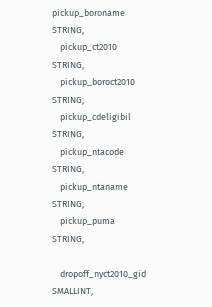pickup_boroname         STRING,
    pickup_ct2010           STRING,
    pickup_boroct2010       STRING,
    pickup_cdeligibil       STRING,
    pickup_ntacode          STRING,
    pickup_ntaname          STRING,
    pickup_puma             STRING,

    dropoff_nyct2010_gid    SMALLINT,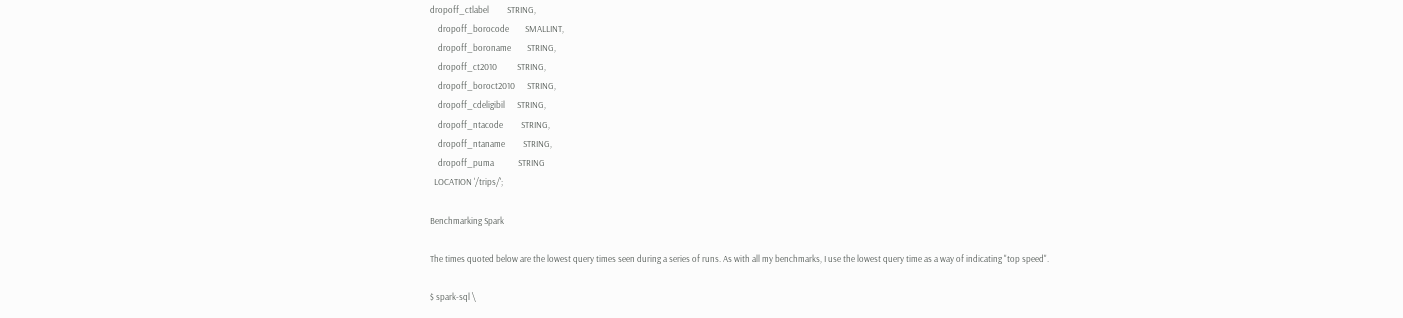dropoff_ctlabel         STRING,
    dropoff_borocode        SMALLINT,
    dropoff_boroname        STRING,
    dropoff_ct2010          STRING,
    dropoff_boroct2010      STRING,
    dropoff_cdeligibil      STRING,
    dropoff_ntacode         STRING,
    dropoff_ntaname         STRING,
    dropoff_puma            STRING
  LOCATION '/trips/';

Benchmarking Spark

The times quoted below are the lowest query times seen during a series of runs. As with all my benchmarks, I use the lowest query time as a way of indicating "top speed".

$ spark-sql \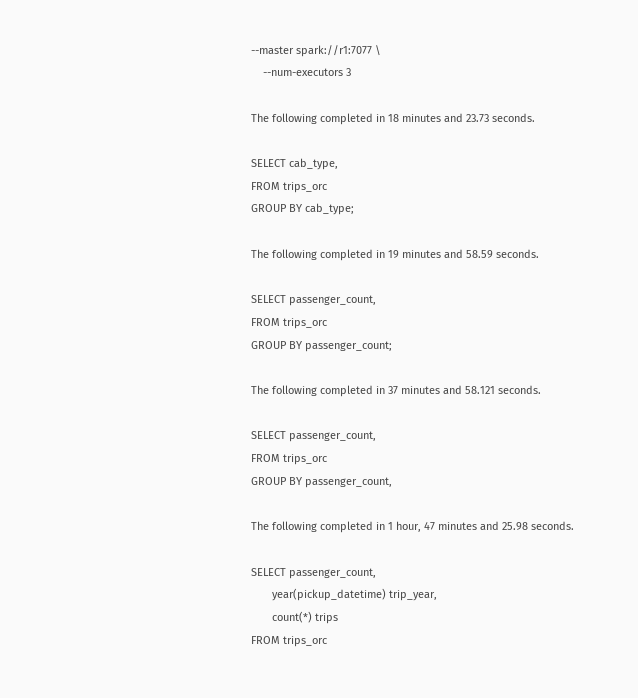--master spark://r1:7077 \
    --num-executors 3

The following completed in 18 minutes and 23.73 seconds.

SELECT cab_type,
FROM trips_orc
GROUP BY cab_type;

The following completed in 19 minutes and 58.59 seconds.

SELECT passenger_count,
FROM trips_orc
GROUP BY passenger_count;

The following completed in 37 minutes and 58.121 seconds.

SELECT passenger_count,
FROM trips_orc
GROUP BY passenger_count,

The following completed in 1 hour, 47 minutes and 25.98 seconds.

SELECT passenger_count,
       year(pickup_datetime) trip_year,
       count(*) trips
FROM trips_orc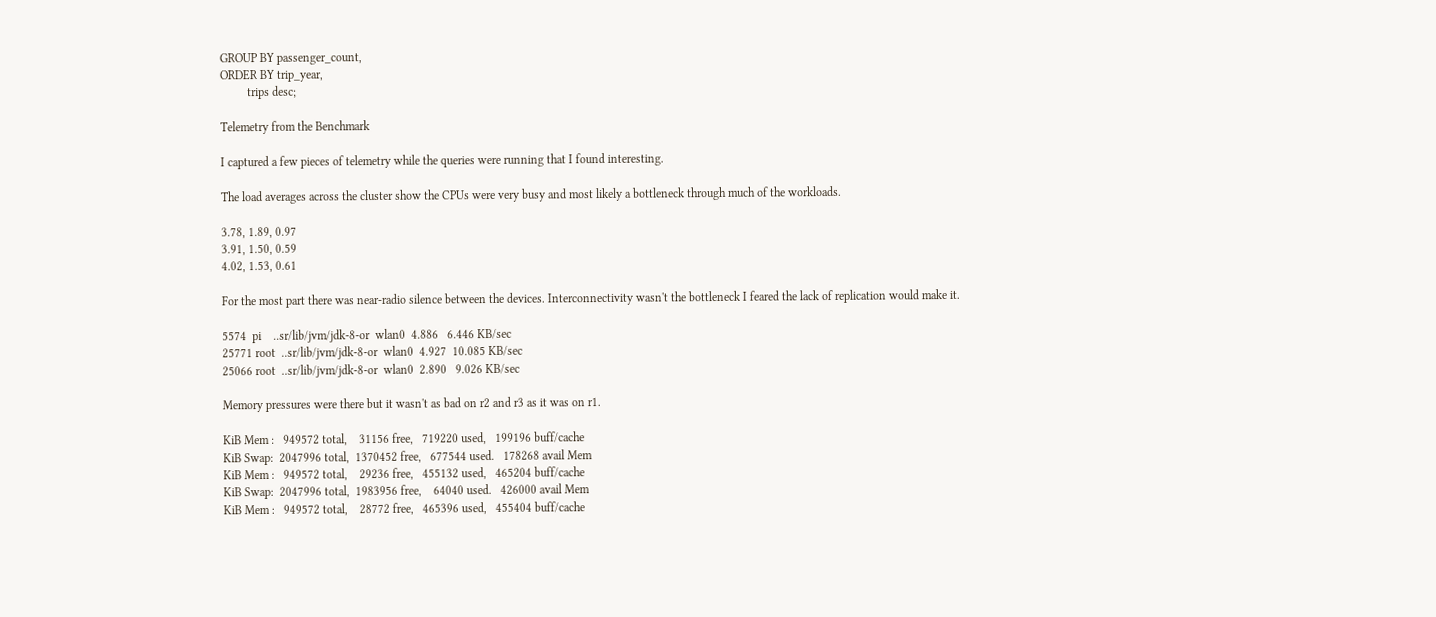GROUP BY passenger_count,
ORDER BY trip_year,
         trips desc;

Telemetry from the Benchmark

I captured a few pieces of telemetry while the queries were running that I found interesting.

The load averages across the cluster show the CPUs were very busy and most likely a bottleneck through much of the workloads.

3.78, 1.89, 0.97
3.91, 1.50, 0.59
4.02, 1.53, 0.61

For the most part there was near-radio silence between the devices. Interconnectivity wasn't the bottleneck I feared the lack of replication would make it.

5574  pi    ..sr/lib/jvm/jdk-8-or  wlan0  4.886   6.446 KB/sec
25771 root  ..sr/lib/jvm/jdk-8-or  wlan0  4.927  10.085 KB/sec
25066 root  ..sr/lib/jvm/jdk-8-or  wlan0  2.890   9.026 KB/sec

Memory pressures were there but it wasn't as bad on r2 and r3 as it was on r1.

KiB Mem :   949572 total,    31156 free,   719220 used,   199196 buff/cache
KiB Swap:  2047996 total,  1370452 free,   677544 used.   178268 avail Mem
KiB Mem :   949572 total,    29236 free,   455132 used,   465204 buff/cache
KiB Swap:  2047996 total,  1983956 free,    64040 used.   426000 avail Mem
KiB Mem :   949572 total,    28772 free,   465396 used,   455404 buff/cache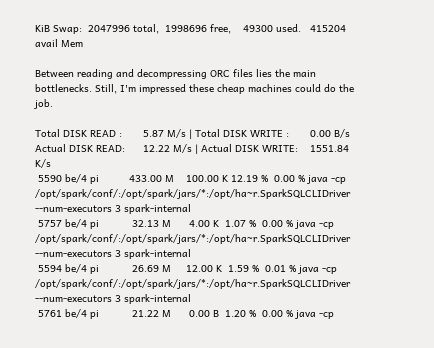KiB Swap:  2047996 total,  1998696 free,    49300 used.   415204 avail Mem

Between reading and decompressing ORC files lies the main bottlenecks. Still, I'm impressed these cheap machines could do the job.

Total DISK READ :       5.87 M/s | Total DISK WRITE :       0.00 B/s
Actual DISK READ:      12.22 M/s | Actual DISK WRITE:    1551.84 K/s
 5590 be/4 pi          433.00 M    100.00 K 12.19 %  0.00 % java -cp /opt/spark/conf/:/opt/spark/jars/*:/opt/ha~r.SparkSQLCLIDriver --num-executors 3 spark-internal
 5757 be/4 pi           32.13 M      4.00 K  1.07 %  0.00 % java -cp /opt/spark/conf/:/opt/spark/jars/*:/opt/ha~r.SparkSQLCLIDriver --num-executors 3 spark-internal
 5594 be/4 pi           26.69 M     12.00 K  1.59 %  0.01 % java -cp /opt/spark/conf/:/opt/spark/jars/*:/opt/ha~r.SparkSQLCLIDriver --num-executors 3 spark-internal
 5761 be/4 pi           21.22 M      0.00 B  1.20 %  0.00 % java -cp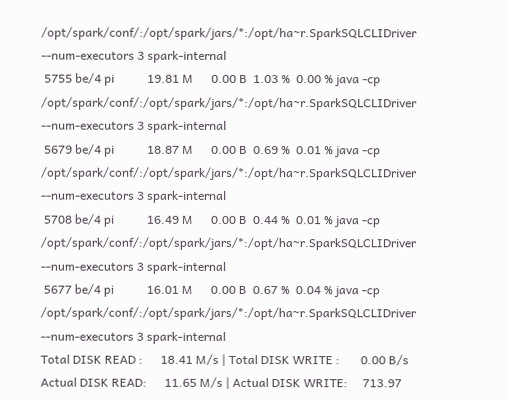/opt/spark/conf/:/opt/spark/jars/*:/opt/ha~r.SparkSQLCLIDriver --num-executors 3 spark-internal
 5755 be/4 pi           19.81 M      0.00 B  1.03 %  0.00 % java -cp /opt/spark/conf/:/opt/spark/jars/*:/opt/ha~r.SparkSQLCLIDriver --num-executors 3 spark-internal
 5679 be/4 pi           18.87 M      0.00 B  0.69 %  0.01 % java -cp /opt/spark/conf/:/opt/spark/jars/*:/opt/ha~r.SparkSQLCLIDriver --num-executors 3 spark-internal
 5708 be/4 pi           16.49 M      0.00 B  0.44 %  0.01 % java -cp /opt/spark/conf/:/opt/spark/jars/*:/opt/ha~r.SparkSQLCLIDriver --num-executors 3 spark-internal
 5677 be/4 pi           16.01 M      0.00 B  0.67 %  0.04 % java -cp /opt/spark/conf/:/opt/spark/jars/*:/opt/ha~r.SparkSQLCLIDriver --num-executors 3 spark-internal
Total DISK READ :      18.41 M/s | Total DISK WRITE :       0.00 B/s
Actual DISK READ:      11.65 M/s | Actual DISK WRITE:     713.97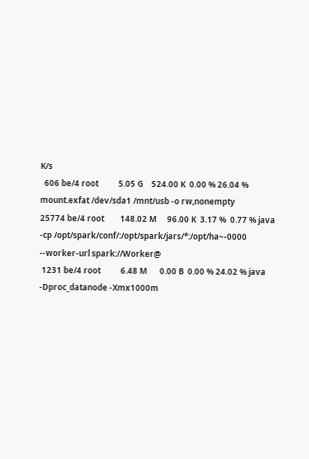K/s
  606 be/4 root          5.05 G    524.00 K  0.00 % 26.04 % mount.exfat /dev/sda1 /mnt/usb -o rw,nonempty
25774 be/4 root        148.02 M     96.00 K  3.17 %  0.77 % java -cp /opt/spark/conf/:/opt/spark/jars/*:/opt/ha~-0000 --worker-url spark://Worker@
 1231 be/4 root          6.48 M      0.00 B  0.00 % 24.02 % java -Dproc_datanode -Xmx1000m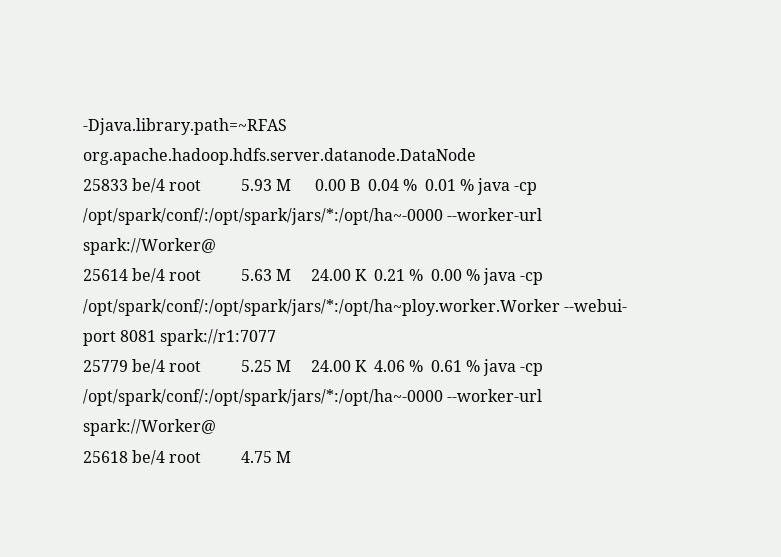-Djava.library.path=~RFAS org.apache.hadoop.hdfs.server.datanode.DataNode
25833 be/4 root          5.93 M      0.00 B  0.04 %  0.01 % java -cp /opt/spark/conf/:/opt/spark/jars/*:/opt/ha~-0000 --worker-url spark://Worker@
25614 be/4 root          5.63 M     24.00 K  0.21 %  0.00 % java -cp /opt/spark/conf/:/opt/spark/jars/*:/opt/ha~ploy.worker.Worker --webui-port 8081 spark://r1:7077
25779 be/4 root          5.25 M     24.00 K  4.06 %  0.61 % java -cp /opt/spark/conf/:/opt/spark/jars/*:/opt/ha~-0000 --worker-url spark://Worker@
25618 be/4 root          4.75 M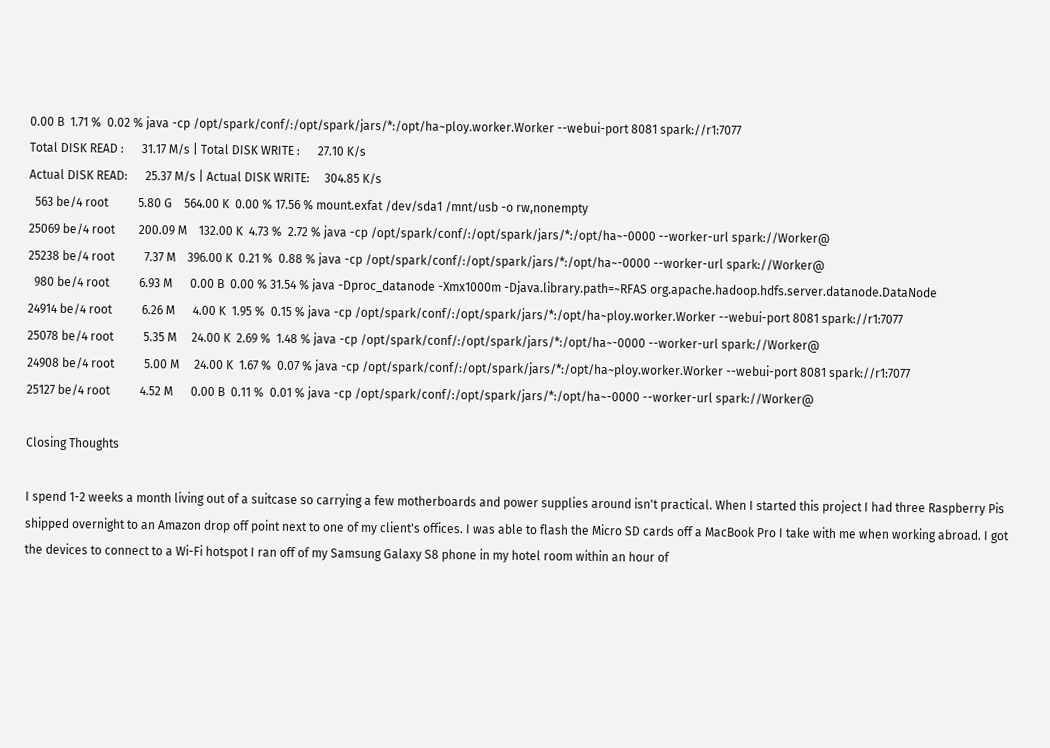0.00 B  1.71 %  0.02 % java -cp /opt/spark/conf/:/opt/spark/jars/*:/opt/ha~ploy.worker.Worker --webui-port 8081 spark://r1:7077
Total DISK READ :      31.17 M/s | Total DISK WRITE :      27.10 K/s
Actual DISK READ:      25.37 M/s | Actual DISK WRITE:     304.85 K/s
  563 be/4 root          5.80 G    564.00 K  0.00 % 17.56 % mount.exfat /dev/sda1 /mnt/usb -o rw,nonempty
25069 be/4 root        200.09 M    132.00 K  4.73 %  2.72 % java -cp /opt/spark/conf/:/opt/spark/jars/*:/opt/ha~-0000 --worker-url spark://Worker@
25238 be/4 root          7.37 M    396.00 K  0.21 %  0.88 % java -cp /opt/spark/conf/:/opt/spark/jars/*:/opt/ha~-0000 --worker-url spark://Worker@
  980 be/4 root          6.93 M      0.00 B  0.00 % 31.54 % java -Dproc_datanode -Xmx1000m -Djava.library.path=~RFAS org.apache.hadoop.hdfs.server.datanode.DataNode
24914 be/4 root          6.26 M      4.00 K  1.95 %  0.15 % java -cp /opt/spark/conf/:/opt/spark/jars/*:/opt/ha~ploy.worker.Worker --webui-port 8081 spark://r1:7077
25078 be/4 root          5.35 M     24.00 K  2.69 %  1.48 % java -cp /opt/spark/conf/:/opt/spark/jars/*:/opt/ha~-0000 --worker-url spark://Worker@
24908 be/4 root          5.00 M     24.00 K  1.67 %  0.07 % java -cp /opt/spark/conf/:/opt/spark/jars/*:/opt/ha~ploy.worker.Worker --webui-port 8081 spark://r1:7077
25127 be/4 root          4.52 M      0.00 B  0.11 %  0.01 % java -cp /opt/spark/conf/:/opt/spark/jars/*:/opt/ha~-0000 --worker-url spark://Worker@

Closing Thoughts

I spend 1-2 weeks a month living out of a suitcase so carrying a few motherboards and power supplies around isn't practical. When I started this project I had three Raspberry Pis shipped overnight to an Amazon drop off point next to one of my client's offices. I was able to flash the Micro SD cards off a MacBook Pro I take with me when working abroad. I got the devices to connect to a Wi-Fi hotspot I ran off of my Samsung Galaxy S8 phone in my hotel room within an hour of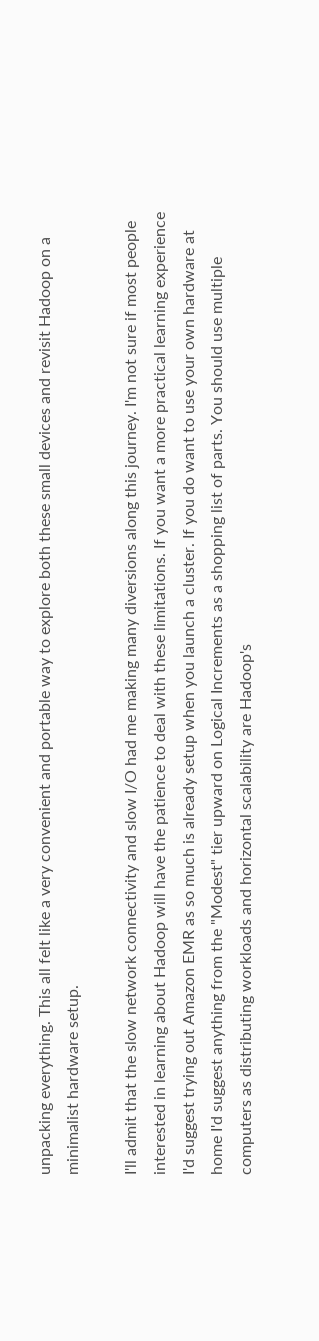unpacking everything. This all felt like a very convenient and portable way to explore both these small devices and revisit Hadoop on a minimalist hardware setup.

I'll admit that the slow network connectivity and slow I/O had me making many diversions along this journey. I'm not sure if most people interested in learning about Hadoop will have the patience to deal with these limitations. If you want a more practical learning experience I'd suggest trying out Amazon EMR as so much is already setup when you launch a cluster. If you do want to use your own hardware at home I'd suggest anything from the "Modest" tier upward on Logical Increments as a shopping list of parts. You should use multiple computers as distributing workloads and horizontal scalability are Hadoop's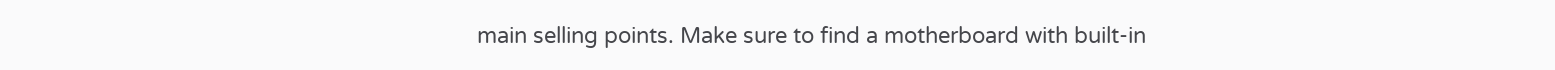main selling points. Make sure to find a motherboard with built-in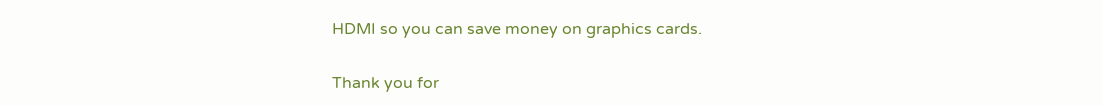HDMI so you can save money on graphics cards.

Thank you for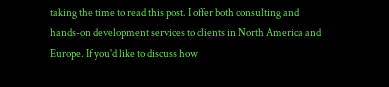taking the time to read this post. I offer both consulting and hands-on development services to clients in North America and Europe. If you'd like to discuss how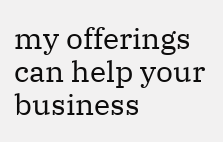my offerings can help your business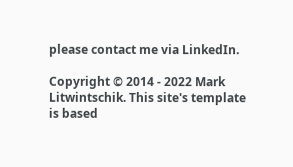please contact me via LinkedIn.

Copyright © 2014 - 2022 Mark Litwintschik. This site's template is based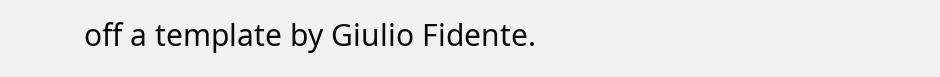off a template by Giulio Fidente.